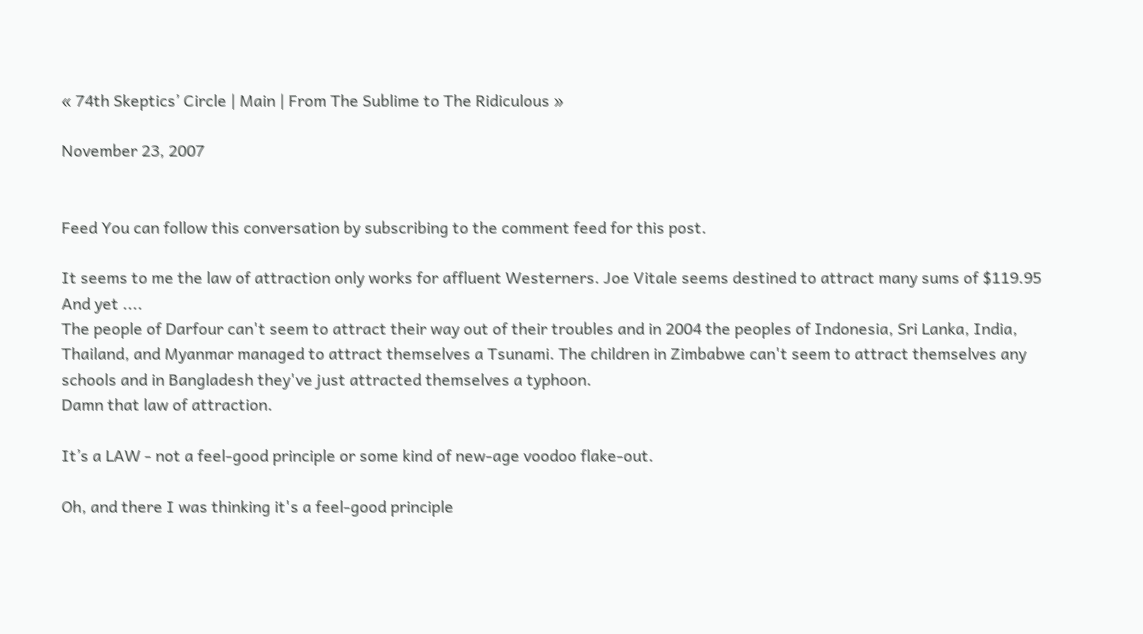« 74th Skeptics’ Circle | Main | From The Sublime to The Ridiculous »

November 23, 2007


Feed You can follow this conversation by subscribing to the comment feed for this post.

It seems to me the law of attraction only works for affluent Westerners. Joe Vitale seems destined to attract many sums of $119.95
And yet ....
The people of Darfour can't seem to attract their way out of their troubles and in 2004 the peoples of Indonesia, Sri Lanka, India, Thailand, and Myanmar managed to attract themselves a Tsunami. The children in Zimbabwe can't seem to attract themselves any schools and in Bangladesh they've just attracted themselves a typhoon.
Damn that law of attraction.

It’s a LAW - not a feel-good principle or some kind of new-age voodoo flake-out.

Oh, and there I was thinking it's a feel-good principle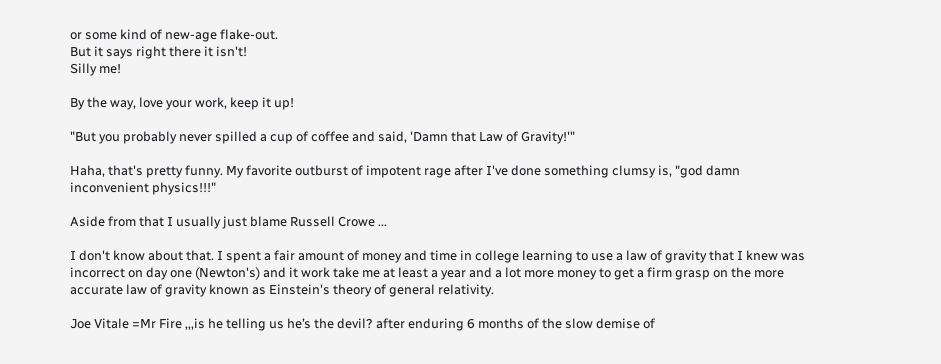or some kind of new-age flake-out.
But it says right there it isn't!
Silly me!

By the way, love your work, keep it up!

"But you probably never spilled a cup of coffee and said, 'Damn that Law of Gravity!'"

Haha, that's pretty funny. My favorite outburst of impotent rage after I've done something clumsy is, "god damn inconvenient physics!!!"

Aside from that I usually just blame Russell Crowe ...

I don't know about that. I spent a fair amount of money and time in college learning to use a law of gravity that I knew was incorrect on day one (Newton's) and it work take me at least a year and a lot more money to get a firm grasp on the more accurate law of gravity known as Einstein's theory of general relativity.

Joe Vitale =Mr Fire ,,,is he telling us he’s the devil? after enduring 6 months of the slow demise of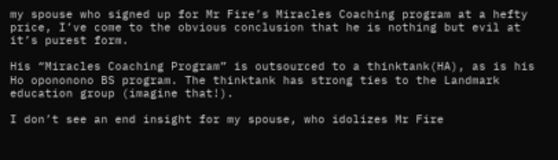my spouse who signed up for Mr Fire’s Miracles Coaching program at a hefty price, I’ve come to the obvious conclusion that he is nothing but evil at it’s purest form.

His “Miracles Coaching Program” is outsourced to a thinktank(HA), as is his Ho opononono BS program. The thinktank has strong ties to the Landmark education group (imagine that!).

I don’t see an end insight for my spouse, who idolizes Mr Fire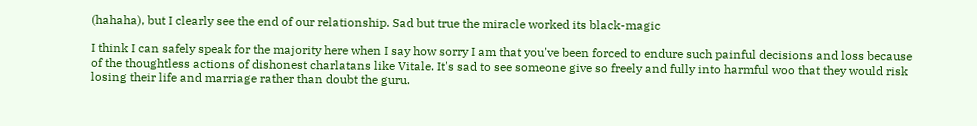(hahaha), but I clearly see the end of our relationship. Sad but true the miracle worked its black-magic

I think I can safely speak for the majority here when I say how sorry I am that you've been forced to endure such painful decisions and loss because of the thoughtless actions of dishonest charlatans like Vitale. It's sad to see someone give so freely and fully into harmful woo that they would risk losing their life and marriage rather than doubt the guru.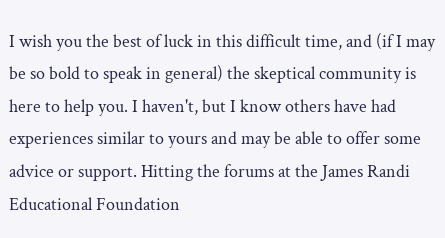I wish you the best of luck in this difficult time, and (if I may be so bold to speak in general) the skeptical community is here to help you. I haven't, but I know others have had experiences similar to yours and may be able to offer some advice or support. Hitting the forums at the James Randi Educational Foundation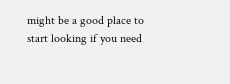might be a good place to start looking if you need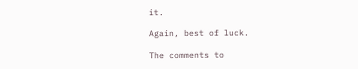it.

Again, best of luck.

The comments to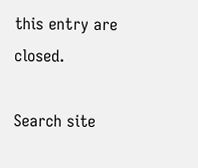this entry are closed.

Search site